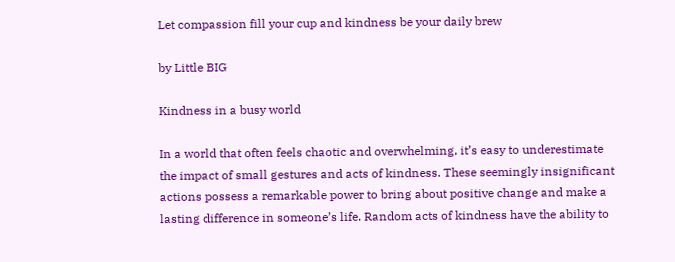Let compassion fill your cup and kindness be your daily brew

by Little BIG

Kindness in a busy world

In a world that often feels chaotic and overwhelming, it’s easy to underestimate the impact of small gestures and acts of kindness. These seemingly insignificant actions possess a remarkable power to bring about positive change and make a lasting difference in someone’s life. Random acts of kindness have the ability to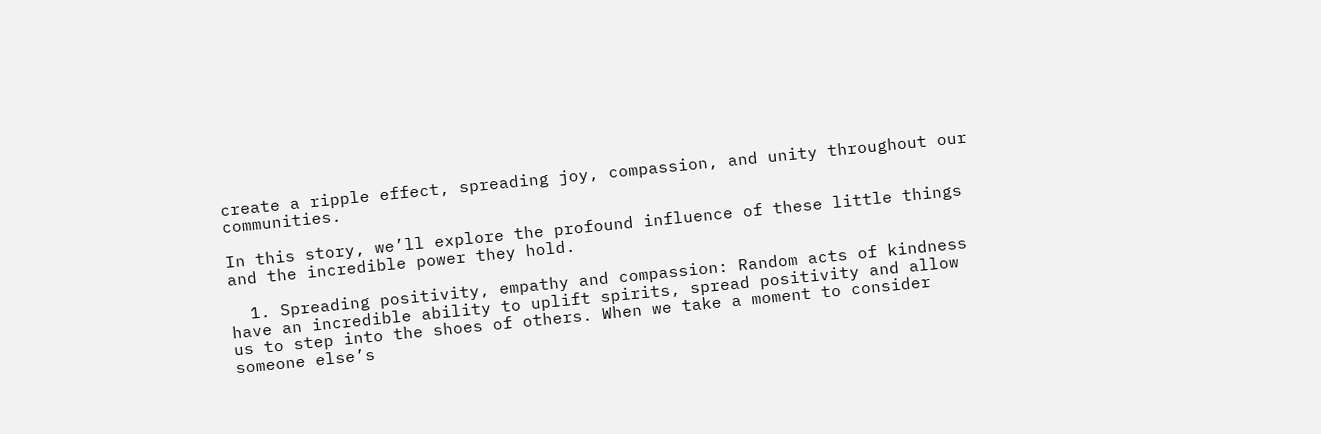create a ripple effect, spreading joy, compassion, and unity throughout our communities.

In this story, we’ll explore the profound influence of these little things and the incredible power they hold.

  1. Spreading positivity, empathy and compassion: Random acts of kindness have an incredible ability to uplift spirits, spread positivity and allow us to step into the shoes of others. When we take a moment to consider someone else’s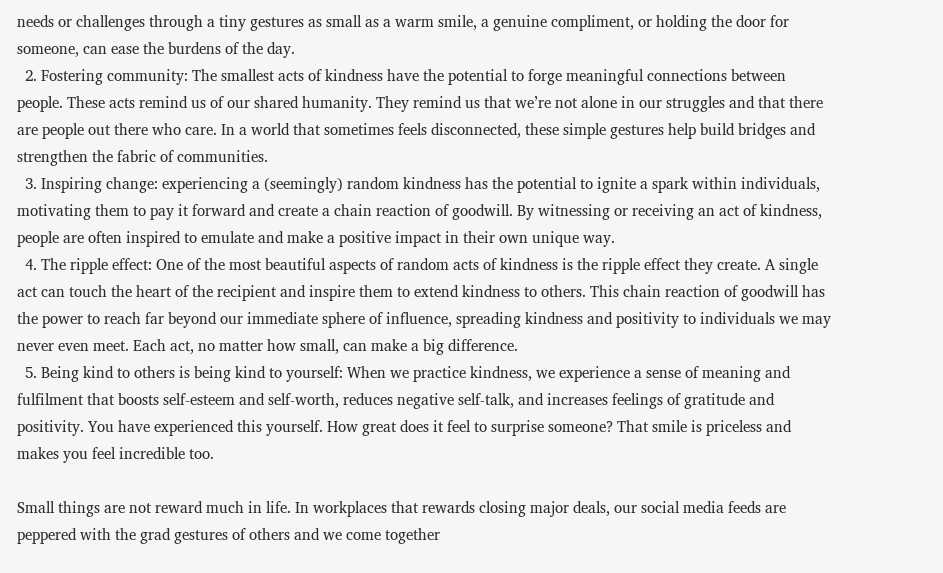needs or challenges through a tiny gestures as small as a warm smile, a genuine compliment, or holding the door for someone, can ease the burdens of the day.
  2. Fostering community: The smallest acts of kindness have the potential to forge meaningful connections between people. These acts remind us of our shared humanity. They remind us that we’re not alone in our struggles and that there are people out there who care. In a world that sometimes feels disconnected, these simple gestures help build bridges and strengthen the fabric of communities.
  3. Inspiring change: experiencing a (seemingly) random kindness has the potential to ignite a spark within individuals, motivating them to pay it forward and create a chain reaction of goodwill. By witnessing or receiving an act of kindness, people are often inspired to emulate and make a positive impact in their own unique way.
  4. The ripple effect: One of the most beautiful aspects of random acts of kindness is the ripple effect they create. A single act can touch the heart of the recipient and inspire them to extend kindness to others. This chain reaction of goodwill has the power to reach far beyond our immediate sphere of influence, spreading kindness and positivity to individuals we may never even meet. Each act, no matter how small, can make a big difference.
  5. Being kind to others is being kind to yourself: When we practice kindness, we experience a sense of meaning and fulfilment that boosts self-esteem and self-worth, reduces negative self-talk, and increases feelings of gratitude and positivity. You have experienced this yourself. How great does it feel to surprise someone? That smile is priceless and makes you feel incredible too.

Small things are not reward much in life. In workplaces that rewards closing major deals, our social media feeds are peppered with the grad gestures of others and we come together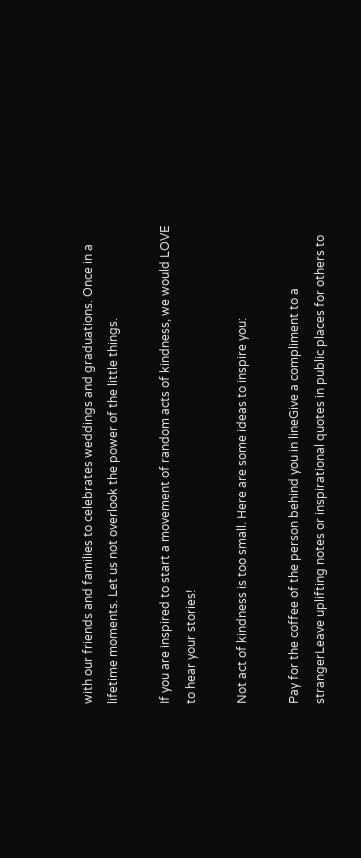with our friends and families to celebrates weddings and graduations. Once in a lifetime moments. Let us not overlook the power of the little things.

If you are inspired to start a movement of random acts of kindness, we would LOVE to hear your stories!

Not act of kindness is too small. Here are some ideas to inspire you:

Pay for the coffee of the person behind you in lineGive a compliment to a strangerLeave uplifting notes or inspirational quotes in public places for others to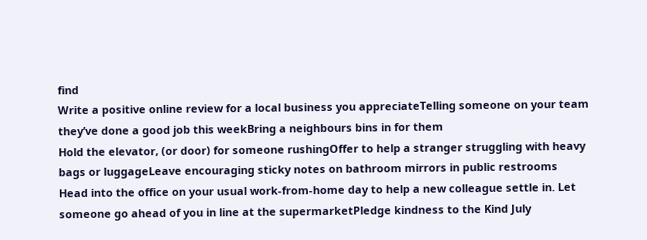find
Write a positive online review for a local business you appreciateTelling someone on your team they’ve done a good job this weekBring a neighbours bins in for them
Hold the elevator, (or door) for someone rushingOffer to help a stranger struggling with heavy bags or luggageLeave encouraging sticky notes on bathroom mirrors in public restrooms
Head into the office on your usual work-from-home day to help a new colleague settle in. Let someone go ahead of you in line at the supermarketPledge kindness to the Kind July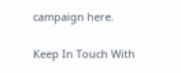campaign here.

Keep In Touch With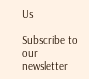Us

Subscribe to our newsletter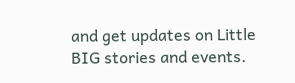and get updates on Little BIG stories and events.